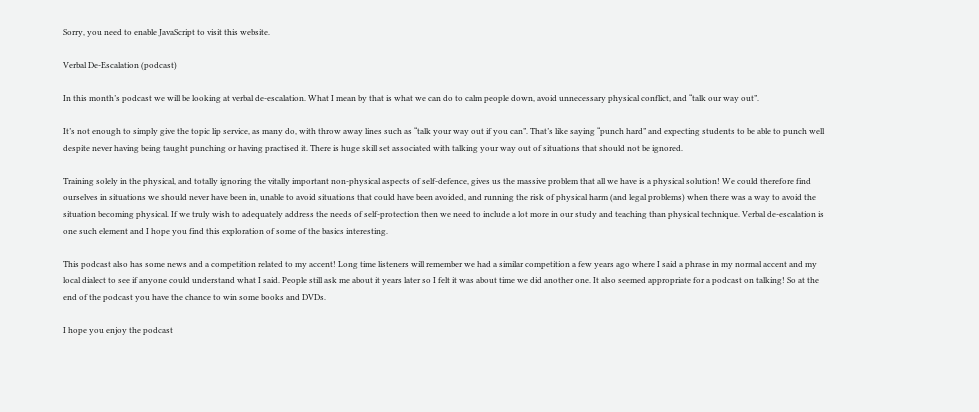Sorry, you need to enable JavaScript to visit this website.

Verbal De-Escalation (podcast)

In this month’s podcast we will be looking at verbal de-escalation. What I mean by that is what we can do to calm people down, avoid unnecessary physical conflict, and “talk our way out”.

It’s not enough to simply give the topic lip service, as many do, with throw away lines such as “talk your way out if you can”. That’s like saying “punch hard” and expecting students to be able to punch well despite never having being taught punching or having practised it. There is huge skill set associated with talking your way out of situations that should not be ignored.

Training solely in the physical, and totally ignoring the vitally important non-physical aspects of self-defence, gives us the massive problem that all we have is a physical solution! We could therefore find ourselves in situations we should never have been in, unable to avoid situations that could have been avoided, and running the risk of physical harm (and legal problems) when there was a way to avoid the situation becoming physical. If we truly wish to adequately address the needs of self-protection then we need to include a lot more in our study and teaching than physical technique. Verbal de-escalation is one such element and I hope you find this exploration of some of the basics interesting.

This podcast also has some news and a competition related to my accent! Long time listeners will remember we had a similar competition a few years ago where I said a phrase in my normal accent and my local dialect to see if anyone could understand what I said. People still ask me about it years later so I felt it was about time we did another one. It also seemed appropriate for a podcast on talking! So at the end of the podcast you have the chance to win some books and DVDs.

I hope you enjoy the podcast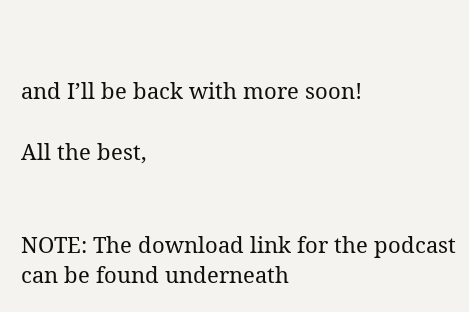and I’ll be back with more soon!

All the best,


NOTE: The download link for the podcast can be found underneath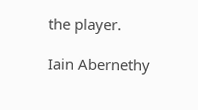the player.

Iain Abernethy